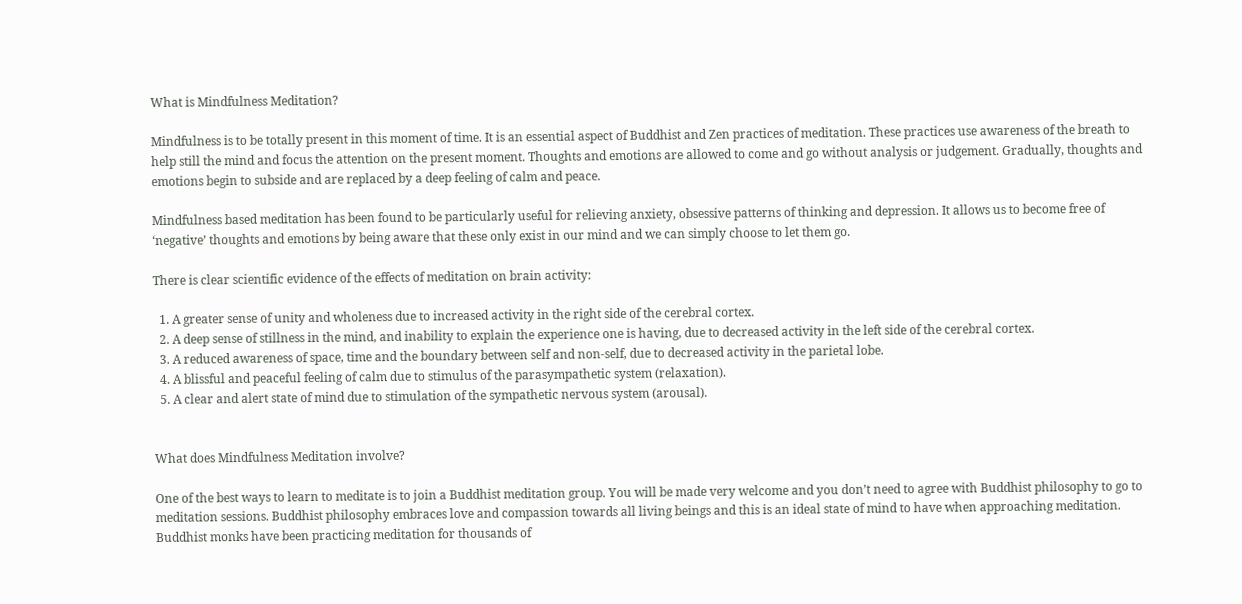What is Mindfulness Meditation?

Mindfulness is to be totally present in this moment of time. It is an essential aspect of Buddhist and Zen practices of meditation. These practices use awareness of the breath to help still the mind and focus the attention on the present moment. Thoughts and emotions are allowed to come and go without analysis or judgement. Gradually, thoughts and emotions begin to subside and are replaced by a deep feeling of calm and peace.

Mindfulness based meditation has been found to be particularly useful for relieving anxiety, obsessive patterns of thinking and depression. It allows us to become free of ‘negative’ thoughts and emotions by being aware that these only exist in our mind and we can simply choose to let them go.

There is clear scientific evidence of the effects of meditation on brain activity:

  1. A greater sense of unity and wholeness due to increased activity in the right side of the cerebral cortex.
  2. A deep sense of stillness in the mind, and inability to explain the experience one is having, due to decreased activity in the left side of the cerebral cortex.
  3. A reduced awareness of space, time and the boundary between self and non-self, due to decreased activity in the parietal lobe.
  4. A blissful and peaceful feeling of calm due to stimulus of the parasympathetic system (relaxation).
  5. A clear and alert state of mind due to stimulation of the sympathetic nervous system (arousal).


What does Mindfulness Meditation involve?

One of the best ways to learn to meditate is to join a Buddhist meditation group. You will be made very welcome and you don’t need to agree with Buddhist philosophy to go to meditation sessions. Buddhist philosophy embraces love and compassion towards all living beings and this is an ideal state of mind to have when approaching meditation. Buddhist monks have been practicing meditation for thousands of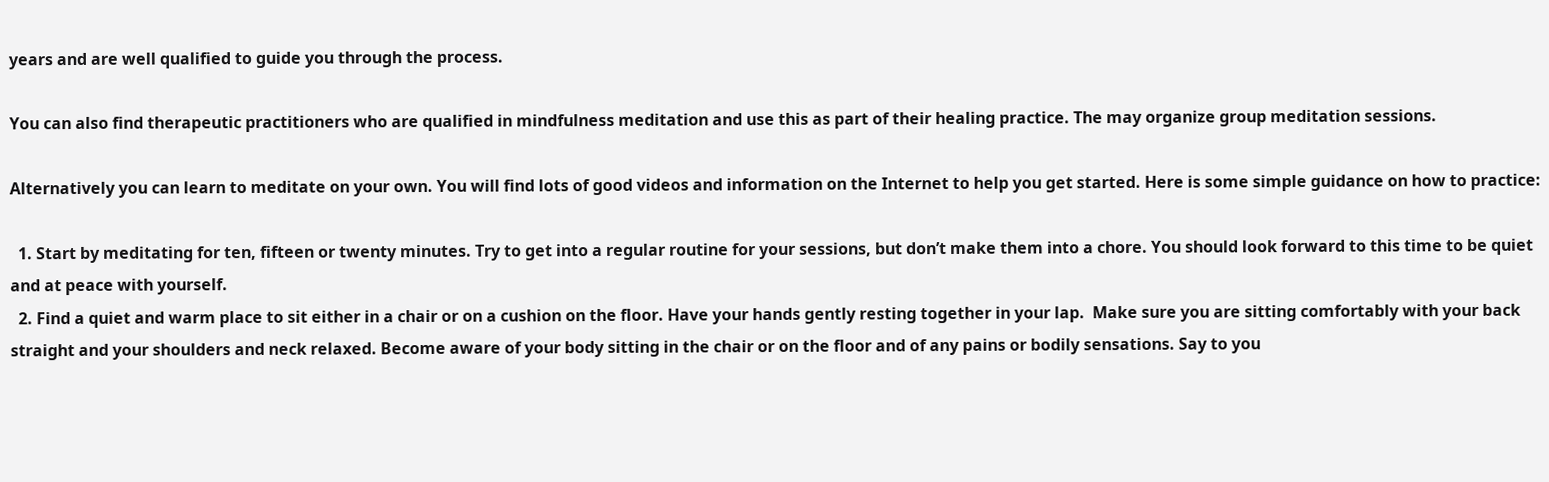years and are well qualified to guide you through the process.

You can also find therapeutic practitioners who are qualified in mindfulness meditation and use this as part of their healing practice. The may organize group meditation sessions.

Alternatively you can learn to meditate on your own. You will find lots of good videos and information on the Internet to help you get started. Here is some simple guidance on how to practice:

  1. Start by meditating for ten, fifteen or twenty minutes. Try to get into a regular routine for your sessions, but don’t make them into a chore. You should look forward to this time to be quiet and at peace with yourself.
  2. Find a quiet and warm place to sit either in a chair or on a cushion on the floor. Have your hands gently resting together in your lap.  Make sure you are sitting comfortably with your back straight and your shoulders and neck relaxed. Become aware of your body sitting in the chair or on the floor and of any pains or bodily sensations. Say to you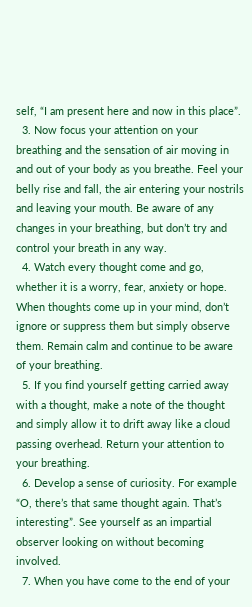self, “I am present here and now in this place”.
  3. Now focus your attention on your breathing and the sensation of air moving in and out of your body as you breathe. Feel your belly rise and fall, the air entering your nostrils and leaving your mouth. Be aware of any changes in your breathing, but don’t try and control your breath in any way.
  4. Watch every thought come and go, whether it is a worry, fear, anxiety or hope. When thoughts come up in your mind, don’t ignore or suppress them but simply observe them. Remain calm and continue to be aware of your breathing.
  5. If you find yourself getting carried away with a thought, make a note of the thought and simply allow it to drift away like a cloud passing overhead. Return your attention to your breathing.
  6. Develop a sense of curiosity. For example “O, there’s that same thought again. That’s interesting”. See yourself as an impartial observer looking on without becoming involved.
  7. When you have come to the end of your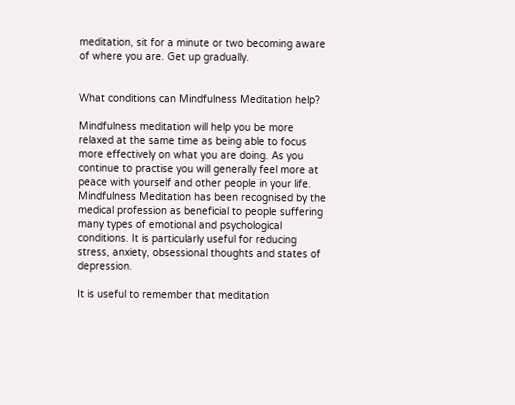meditation, sit for a minute or two becoming aware of where you are. Get up gradually.


What conditions can Mindfulness Meditation help?

Mindfulness meditation will help you be more relaxed at the same time as being able to focus more effectively on what you are doing. As you continue to practise you will generally feel more at peace with yourself and other people in your life. Mindfulness Meditation has been recognised by the medical profession as beneficial to people suffering many types of emotional and psychological conditions. It is particularly useful for reducing stress, anxiety, obsessional thoughts and states of depression.

It is useful to remember that meditation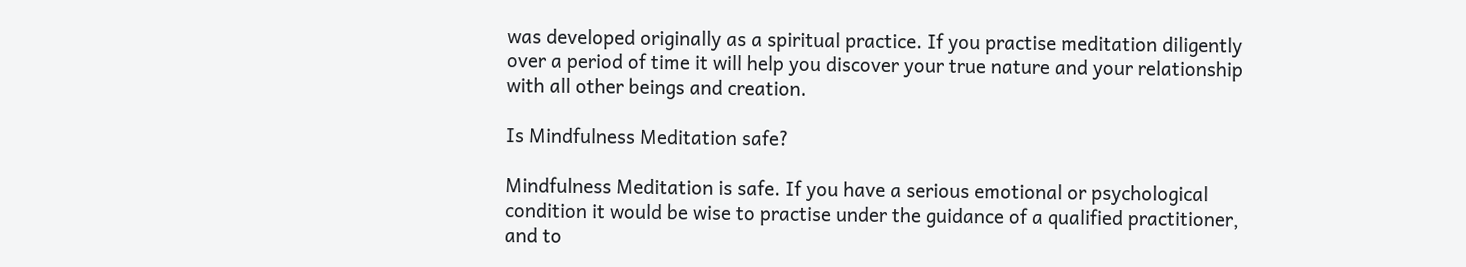was developed originally as a spiritual practice. If you practise meditation diligently over a period of time it will help you discover your true nature and your relationship with all other beings and creation.

Is Mindfulness Meditation safe?

Mindfulness Meditation is safe. If you have a serious emotional or psychological condition it would be wise to practise under the guidance of a qualified practitioner, and to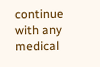continue with any medical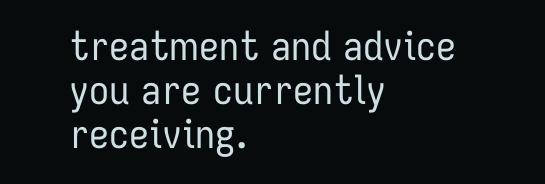treatment and advice you are currently receiving.